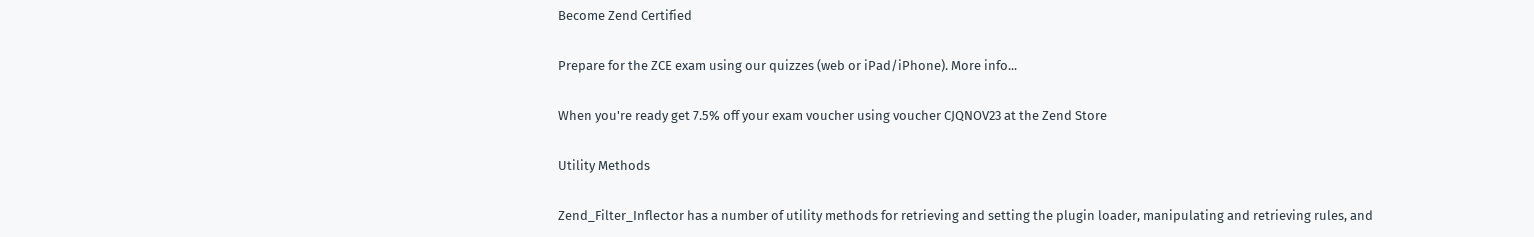Become Zend Certified

Prepare for the ZCE exam using our quizzes (web or iPad/iPhone). More info...

When you're ready get 7.5% off your exam voucher using voucher CJQNOV23 at the Zend Store

Utility Methods

Zend_Filter_Inflector has a number of utility methods for retrieving and setting the plugin loader, manipulating and retrieving rules, and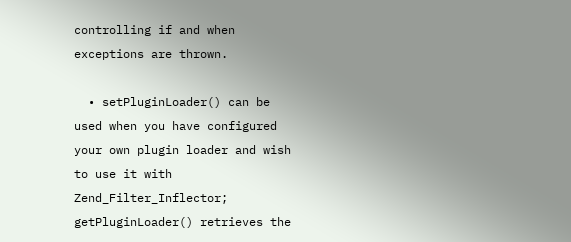controlling if and when exceptions are thrown.

  • setPluginLoader() can be used when you have configured your own plugin loader and wish to use it with Zend_Filter_Inflector; getPluginLoader() retrieves the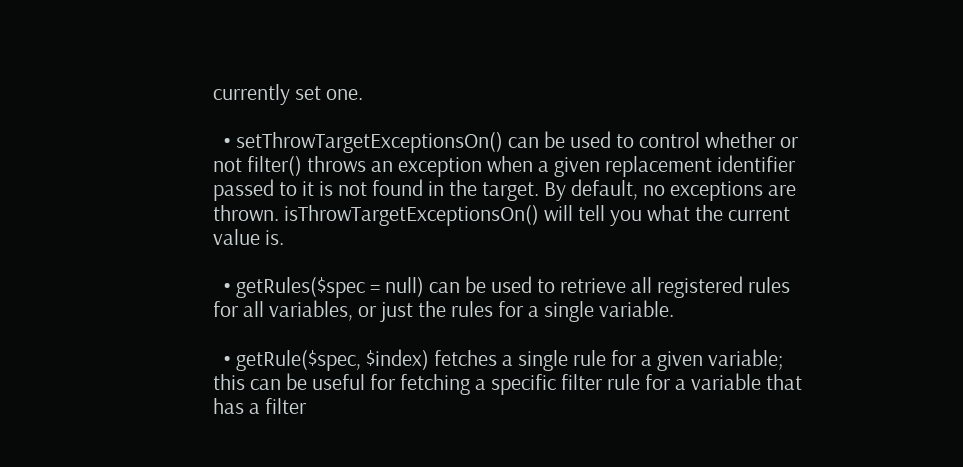currently set one.

  • setThrowTargetExceptionsOn() can be used to control whether or not filter() throws an exception when a given replacement identifier passed to it is not found in the target. By default, no exceptions are thrown. isThrowTargetExceptionsOn() will tell you what the current value is.

  • getRules($spec = null) can be used to retrieve all registered rules for all variables, or just the rules for a single variable.

  • getRule($spec, $index) fetches a single rule for a given variable; this can be useful for fetching a specific filter rule for a variable that has a filter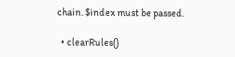chain. $index must be passed.

  • clearRules()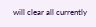will clear all currently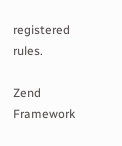registered rules.

Zend Framework